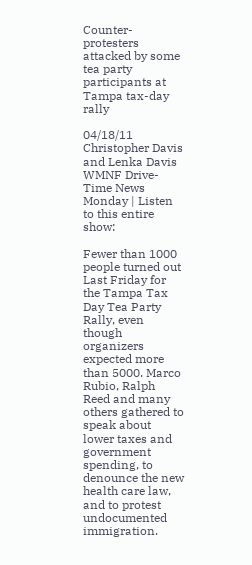Counter-protesters attacked by some tea party participants at Tampa tax-day rally

04/18/11 Christopher Davis and Lenka Davis
WMNF Drive-Time News Monday | Listen to this entire show:

Fewer than 1000 people turned out Last Friday for the Tampa Tax Day Tea Party Rally, even though organizers expected more than 5000. Marco Rubio, Ralph Reed and many others gathered to speak about lower taxes and government spending, to denounce the new health care law, and to protest undocumented immigration.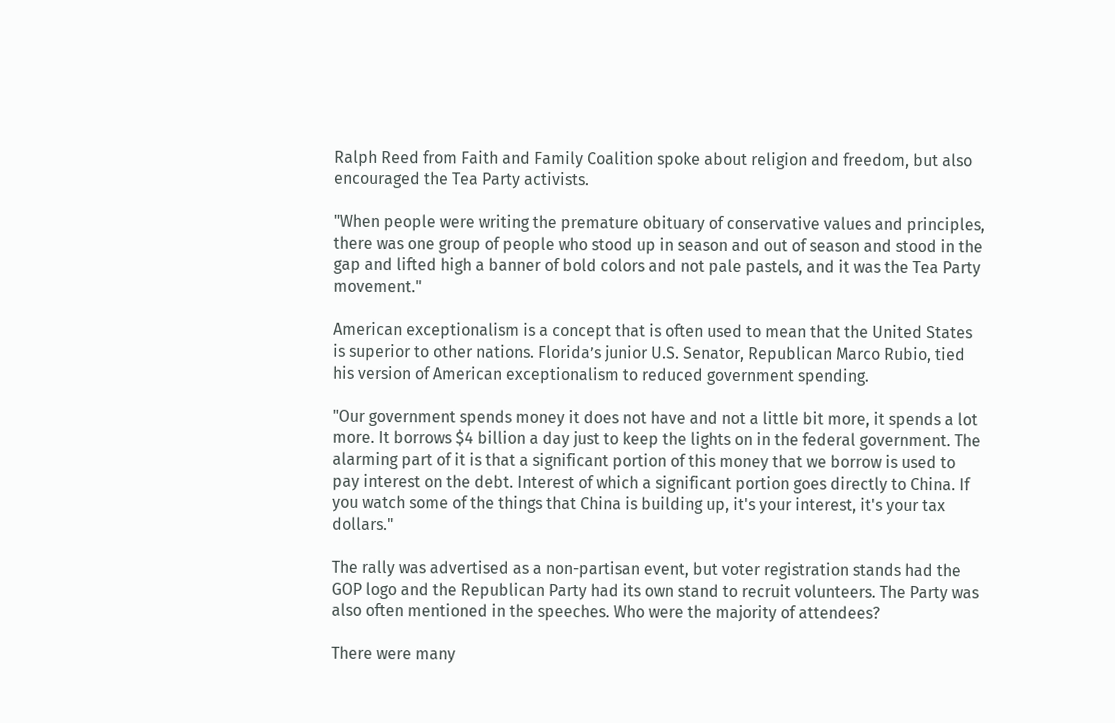Ralph Reed from Faith and Family Coalition spoke about religion and freedom, but also encouraged the Tea Party activists.

"When people were writing the premature obituary of conservative values and principles, there was one group of people who stood up in season and out of season and stood in the gap and lifted high a banner of bold colors and not pale pastels, and it was the Tea Party movement."

American exceptionalism is a concept that is often used to mean that the United States is superior to other nations. Florida’s junior U.S. Senator, Republican Marco Rubio, tied his version of American exceptionalism to reduced government spending.

"Our government spends money it does not have and not a little bit more, it spends a lot more. It borrows $4 billion a day just to keep the lights on in the federal government. The alarming part of it is that a significant portion of this money that we borrow is used to pay interest on the debt. Interest of which a significant portion goes directly to China. If you watch some of the things that China is building up, it's your interest, it's your tax dollars."

The rally was advertised as a non-partisan event, but voter registration stands had the GOP logo and the Republican Party had its own stand to recruit volunteers. The Party was also often mentioned in the speeches. Who were the majority of attendees?

There were many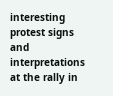interesting protest signs and interpretations at the rally in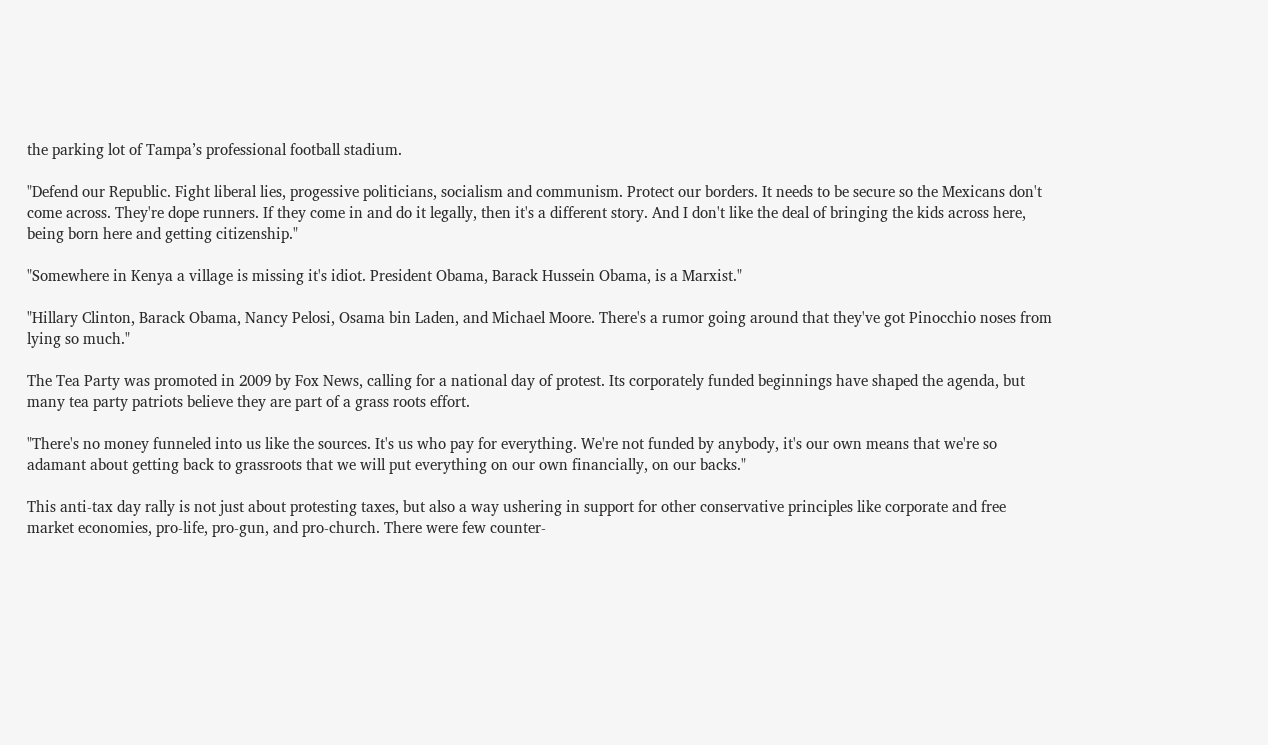the parking lot of Tampa’s professional football stadium.

"Defend our Republic. Fight liberal lies, progessive politicians, socialism and communism. Protect our borders. It needs to be secure so the Mexicans don't come across. They're dope runners. If they come in and do it legally, then it's a different story. And I don't like the deal of bringing the kids across here, being born here and getting citizenship."

"Somewhere in Kenya a village is missing it's idiot. President Obama, Barack Hussein Obama, is a Marxist."

"Hillary Clinton, Barack Obama, Nancy Pelosi, Osama bin Laden, and Michael Moore. There's a rumor going around that they've got Pinocchio noses from lying so much."

The Tea Party was promoted in 2009 by Fox News, calling for a national day of protest. Its corporately funded beginnings have shaped the agenda, but many tea party patriots believe they are part of a grass roots effort.

"There's no money funneled into us like the sources. It's us who pay for everything. We're not funded by anybody, it's our own means that we're so adamant about getting back to grassroots that we will put everything on our own financially, on our backs."

This anti-tax day rally is not just about protesting taxes, but also a way ushering in support for other conservative principles like corporate and free market economies, pro-life, pro-gun, and pro-church. There were few counter-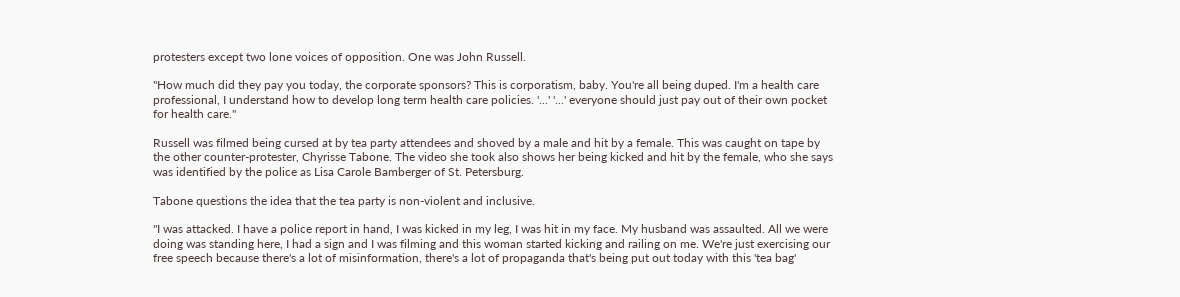protesters except two lone voices of opposition. One was John Russell.

"How much did they pay you today, the corporate sponsors? This is corporatism, baby. You're all being duped. I'm a health care professional, I understand how to develop long term health care policies. '...' '...' everyone should just pay out of their own pocket for health care."

Russell was filmed being cursed at by tea party attendees and shoved by a male and hit by a female. This was caught on tape by the other counter-protester, Chyrisse Tabone. The video she took also shows her being kicked and hit by the female, who she says was identified by the police as Lisa Carole Bamberger of St. Petersburg.

Tabone questions the idea that the tea party is non-violent and inclusive.

"I was attacked. I have a police report in hand, I was kicked in my leg, I was hit in my face. My husband was assaulted. All we were doing was standing here, I had a sign and I was filming and this woman started kicking and railing on me. We're just exercising our free speech because there's a lot of misinformation, there's a lot of propaganda that's being put out today with this 'tea bag'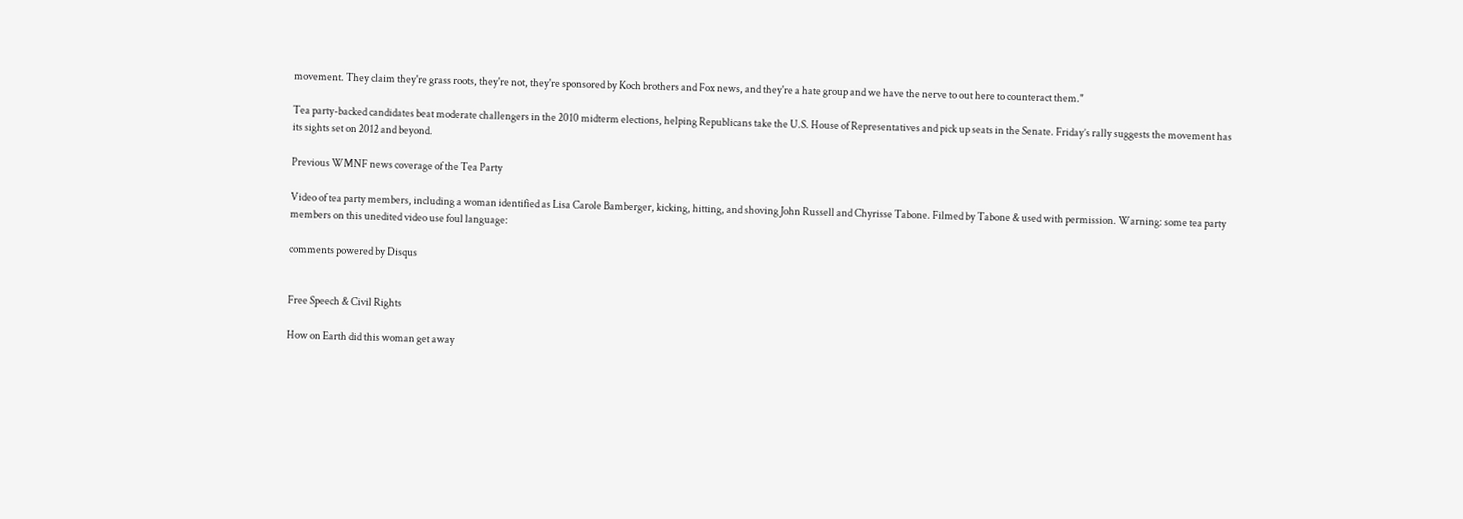movement. They claim they're grass roots, they're not, they're sponsored by Koch brothers and Fox news, and they're a hate group and we have the nerve to out here to counteract them."

Tea party-backed candidates beat moderate challengers in the 2010 midterm elections, helping Republicans take the U.S. House of Representatives and pick up seats in the Senate. Friday’s rally suggests the movement has its sights set on 2012 and beyond.

Previous WMNF news coverage of the Tea Party

Video of tea party members, including a woman identified as Lisa Carole Bamberger, kicking, hitting, and shoving John Russell and Chyrisse Tabone. Filmed by Tabone & used with permission. Warning: some tea party members on this unedited video use foul language:

comments powered by Disqus


Free Speech & Civil Rights

How on Earth did this woman get away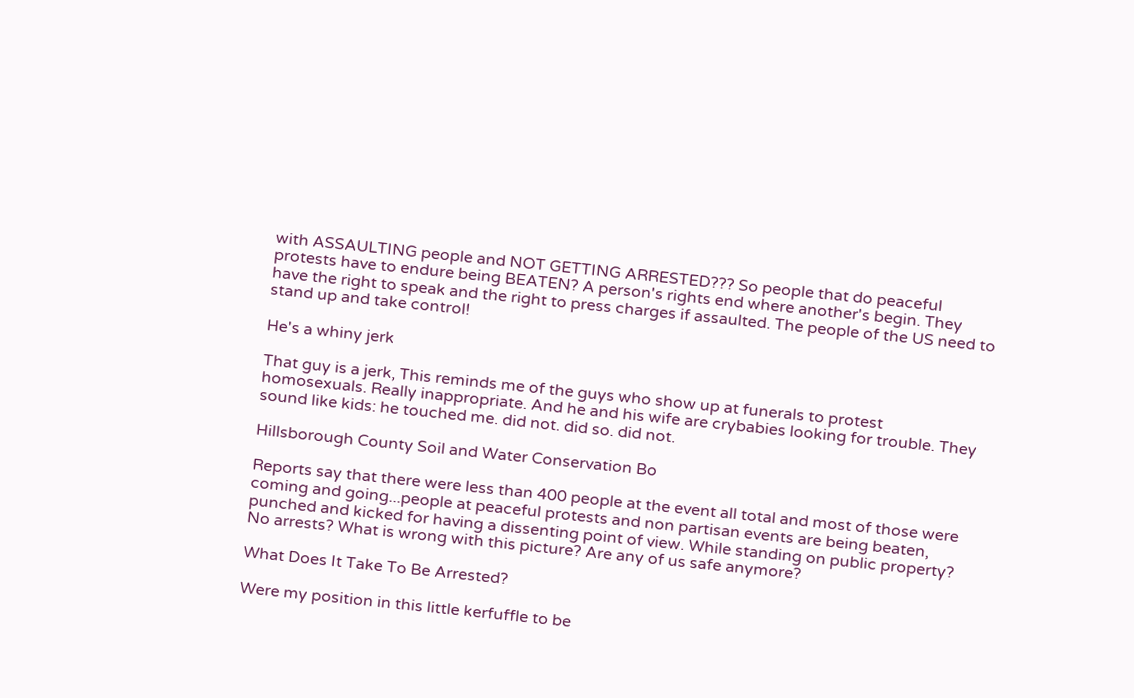with ASSAULTING people and NOT GETTING ARRESTED??? So people that do peaceful protests have to endure being BEATEN? A person's rights end where another's begin. They have the right to speak and the right to press charges if assaulted. The people of the US need to stand up and take control!

He's a whiny jerk

That guy is a jerk, This reminds me of the guys who show up at funerals to protest homosexuals. Really inappropriate. And he and his wife are crybabies looking for trouble. They sound like kids: he touched me. did not. did so. did not.

Hillsborough County Soil and Water Conservation Bo

Reports say that there were less than 400 people at the event all total and most of those were coming and going...people at peaceful protests and non partisan events are being beaten, punched and kicked for having a dissenting point of view. While standing on public property? No arrests? What is wrong with this picture? Are any of us safe anymore?

What Does It Take To Be Arrested?

Were my position in this little kerfuffle to be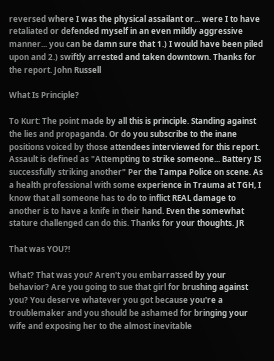reversed where I was the physical assailant or... were I to have retaliated or defended myself in an even mildly aggressive manner... you can be damn sure that 1.) I would have been piled upon and 2.) swiftly arrested and taken downtown. Thanks for the report. John Russell

What Is Principle?

To Kurt: The point made by all this is principle. Standing against the lies and propaganda. Or do you subscribe to the inane positions voiced by those attendees interviewed for this report. Assault is defined as "Attempting to strike someone... Battery IS successfully striking another" Per the Tampa Police on scene. As a health professional with some experience in Trauma at TGH, I know that all someone has to do to inflict REAL damage to another is to have a knife in their hand. Even the somewhat stature challenged can do this. Thanks for your thoughts. JR

That was YOU?!

What? That was you? Aren't you embarrassed by your behavior? Are you going to sue that girl for brushing against you? You deserve whatever you got because you're a troublemaker and you should be ashamed for bringing your wife and exposing her to the almost inevitable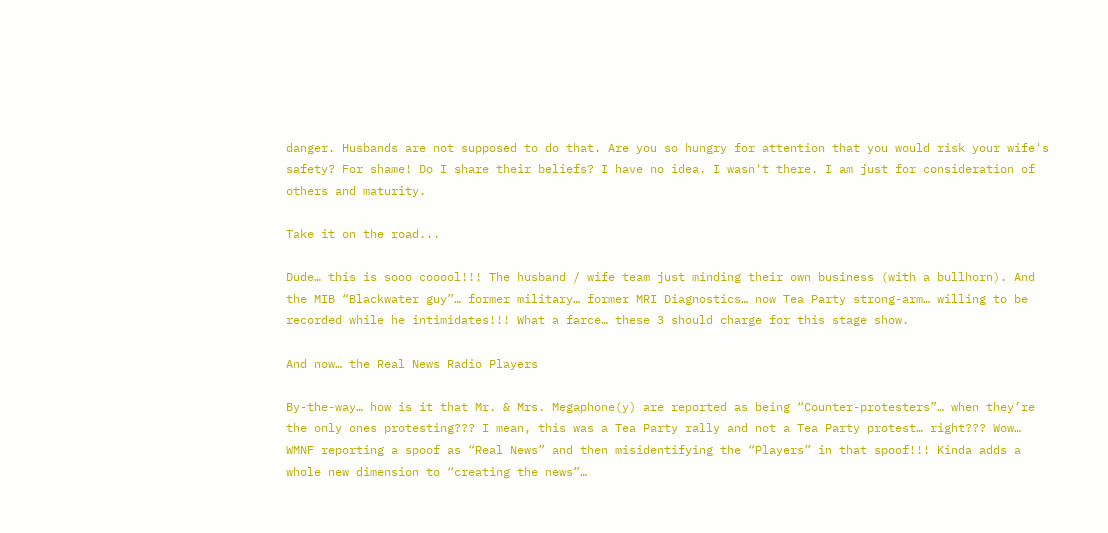danger. Husbands are not supposed to do that. Are you so hungry for attention that you would risk your wife's safety? For shame! Do I share their beliefs? I have no idea. I wasn't there. I am just for consideration of others and maturity.

Take it on the road...

Dude… this is sooo cooool!!! The husband / wife team just minding their own business (with a bullhorn). And the MIB “Blackwater guy”… former military… former MRI Diagnostics… now Tea Party strong-arm… willing to be recorded while he intimidates!!! What a farce… these 3 should charge for this stage show.

And now… the Real News Radio Players

By-the-way… how is it that Mr. & Mrs. Megaphone(y) are reported as being “Counter-protesters”… when they’re the only ones protesting??? I mean, this was a Tea Party rally and not a Tea Party protest… right??? Wow… WMNF reporting a spoof as “Real News” and then misidentifying the “Players” in that spoof!!! Kinda adds a whole new dimension to “creating the news”…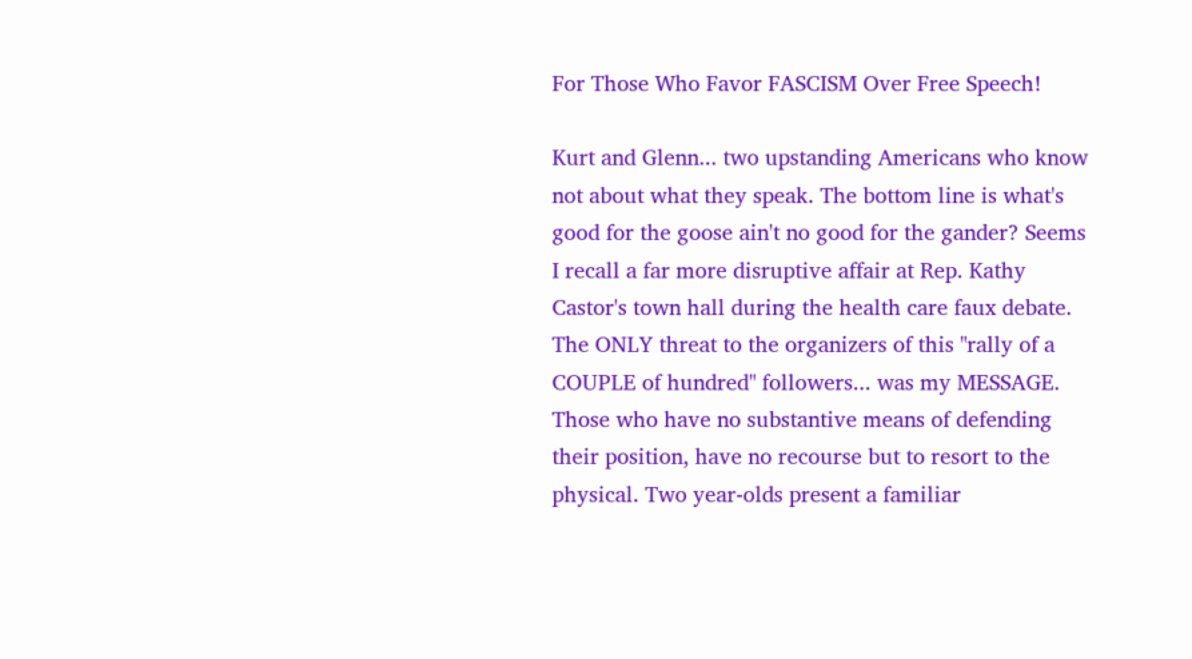For Those Who Favor FASCISM Over Free Speech!

Kurt and Glenn... two upstanding Americans who know not about what they speak. The bottom line is what's good for the goose ain't no good for the gander? Seems I recall a far more disruptive affair at Rep. Kathy Castor's town hall during the health care faux debate. The ONLY threat to the organizers of this "rally of a COUPLE of hundred" followers... was my MESSAGE. Those who have no substantive means of defending their position, have no recourse but to resort to the physical. Two year-olds present a familiar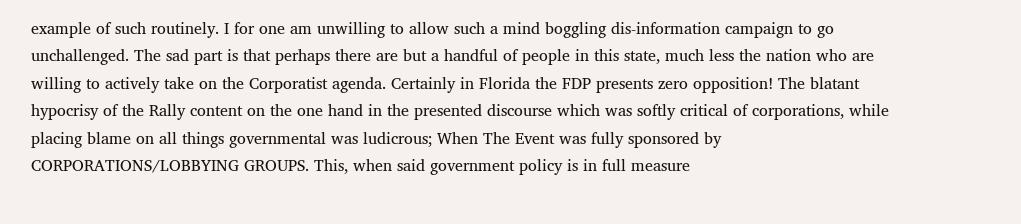example of such routinely. I for one am unwilling to allow such a mind boggling dis-information campaign to go unchallenged. The sad part is that perhaps there are but a handful of people in this state, much less the nation who are willing to actively take on the Corporatist agenda. Certainly in Florida the FDP presents zero opposition! The blatant hypocrisy of the Rally content on the one hand in the presented discourse which was softly critical of corporations, while placing blame on all things governmental was ludicrous; When The Event was fully sponsored by CORPORATIONS/LOBBYING GROUPS. This, when said government policy is in full measure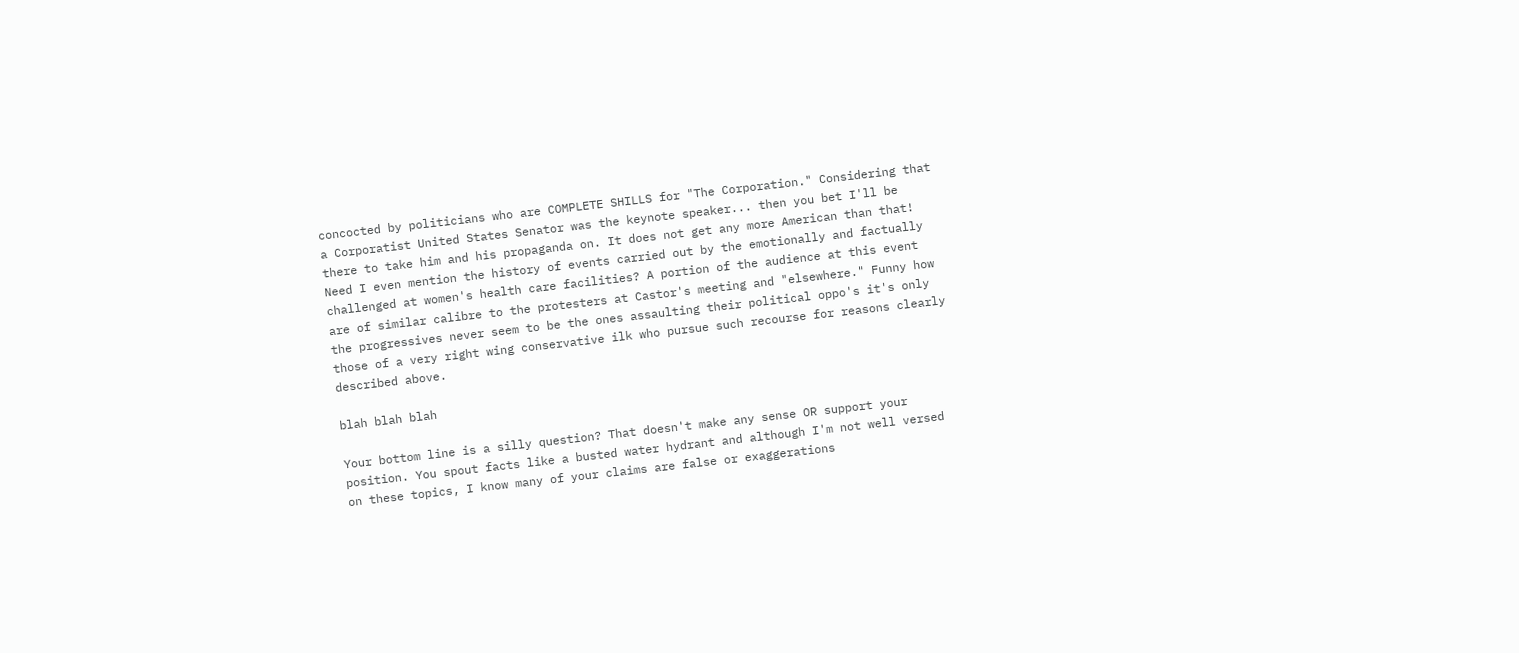concocted by politicians who are COMPLETE SHILLS for "The Corporation." Considering that a Corporatist United States Senator was the keynote speaker... then you bet I'll be there to take him and his propaganda on. It does not get any more American than that! Need I even mention the history of events carried out by the emotionally and factually challenged at women's health care facilities? A portion of the audience at this event are of similar calibre to the protesters at Castor's meeting and "elsewhere." Funny how the progressives never seem to be the ones assaulting their political oppo's it's only those of a very right wing conservative ilk who pursue such recourse for reasons clearly described above.

blah blah blah

Your bottom line is a silly question? That doesn't make any sense OR support your position. You spout facts like a busted water hydrant and although I'm not well versed on these topics, I know many of your claims are false or exaggerations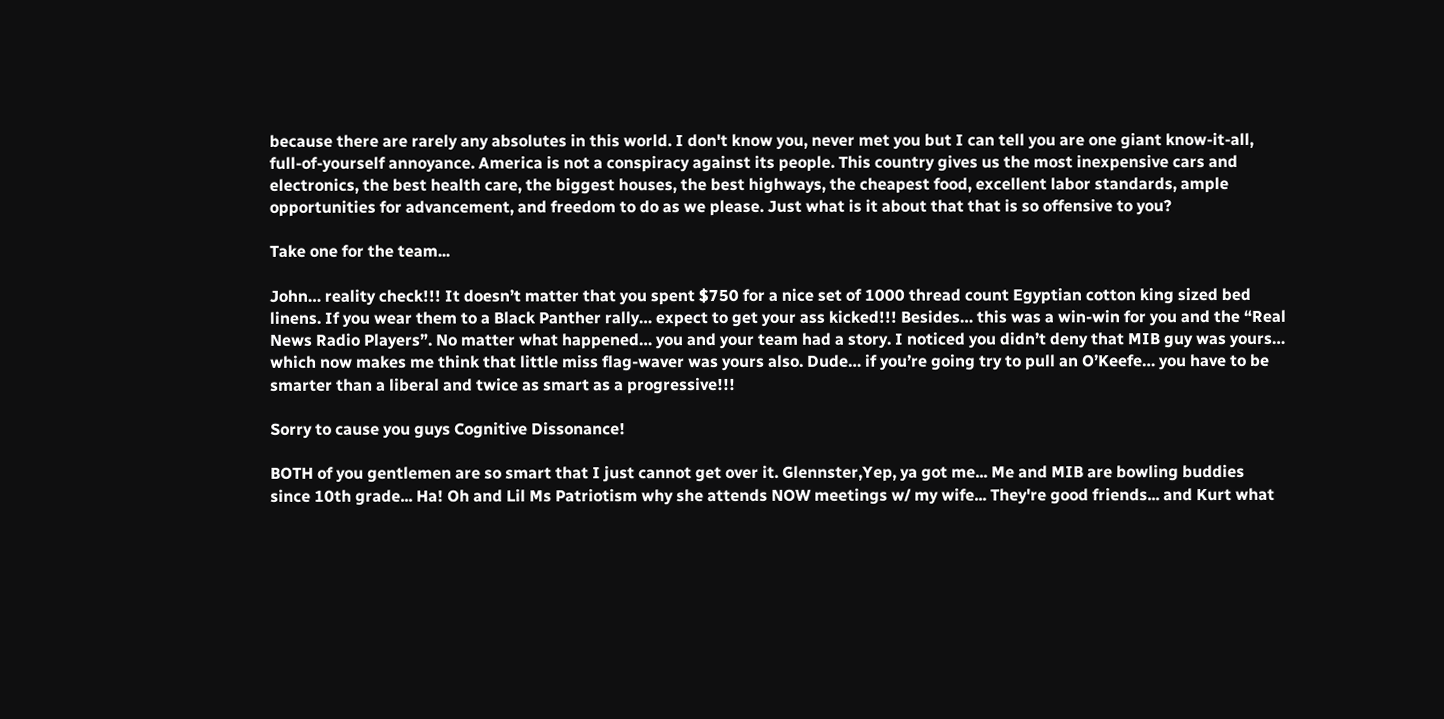because there are rarely any absolutes in this world. I don't know you, never met you but I can tell you are one giant know-it-all, full-of-yourself annoyance. America is not a conspiracy against its people. This country gives us the most inexpensive cars and electronics, the best health care, the biggest houses, the best highways, the cheapest food, excellent labor standards, ample opportunities for advancement, and freedom to do as we please. Just what is it about that that is so offensive to you?

Take one for the team...

John… reality check!!! It doesn’t matter that you spent $750 for a nice set of 1000 thread count Egyptian cotton king sized bed linens. If you wear them to a Black Panther rally… expect to get your ass kicked!!! Besides… this was a win-win for you and the “Real News Radio Players”. No matter what happened… you and your team had a story. I noticed you didn’t deny that MIB guy was yours… which now makes me think that little miss flag-waver was yours also. Dude… if you’re going try to pull an O’Keefe… you have to be smarter than a liberal and twice as smart as a progressive!!!

Sorry to cause you guys Cognitive Dissonance!

BOTH of you gentlemen are so smart that I just cannot get over it. Glennster,Yep, ya got me... Me and MIB are bowling buddies since 10th grade... Ha! Oh and Lil Ms Patriotism why she attends NOW meetings w/ my wife... They're good friends... and Kurt what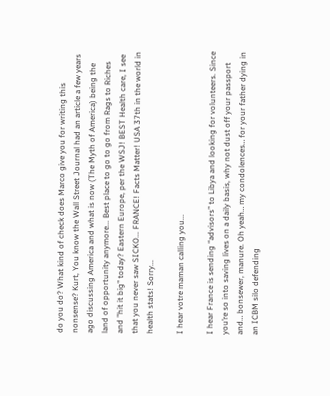do you do? What kind of check does Marco give you for writing this nonsense? Kurt, You know the Wall Street Journal had an article a few years ago discussing America and what is now (The Myth of America) being the land of opportunity anymore... Best place to go to go from Rags to Riches and "hit it big" today? Eastern Europe, per the WSJ! BEST Health care, I see that you never saw SICKO... FRANCE! Facts Matter! USA 37th in the world in health stats! Sorry...

I hear votre maman calling you...

I hear France is sending “advisors” to Libya and looking for volunteers. Since you’re so into saving lives on a daily basis, why not dust off your passport and… bonsewer, manure. Oh yeah… my condolences… for your father dying in an ICBM silo defending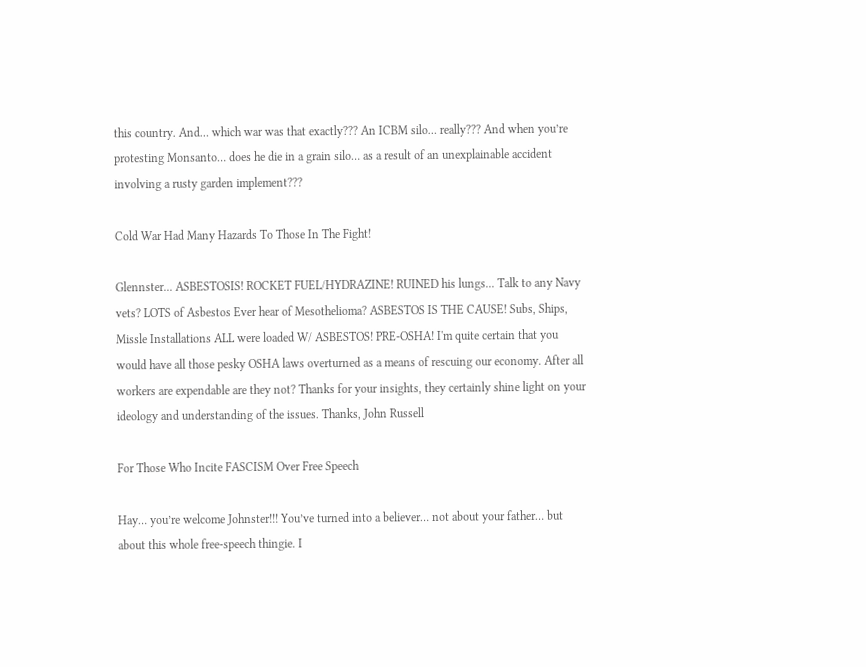this country. And… which war was that exactly??? An ICBM silo… really??? And when you’re protesting Monsanto… does he die in a grain silo… as a result of an unexplainable accident involving a rusty garden implement???

Cold War Had Many Hazards To Those In The Fight!

Glennster... ASBESTOSIS! ROCKET FUEL/HYDRAZINE! RUINED his lungs... Talk to any Navy vets? LOTS of Asbestos Ever hear of Mesothelioma? ASBESTOS IS THE CAUSE! Subs, Ships, Missle Installations ALL were loaded W/ ASBESTOS! PRE-OSHA! I'm quite certain that you would have all those pesky OSHA laws overturned as a means of rescuing our economy. After all workers are expendable are they not? Thanks for your insights, they certainly shine light on your ideology and understanding of the issues. Thanks, John Russell

For Those Who Incite FASCISM Over Free Speech

Hay… you’re welcome Johnster!!! You’ve turned into a believer… not about your father… but about this whole free-speech thingie. I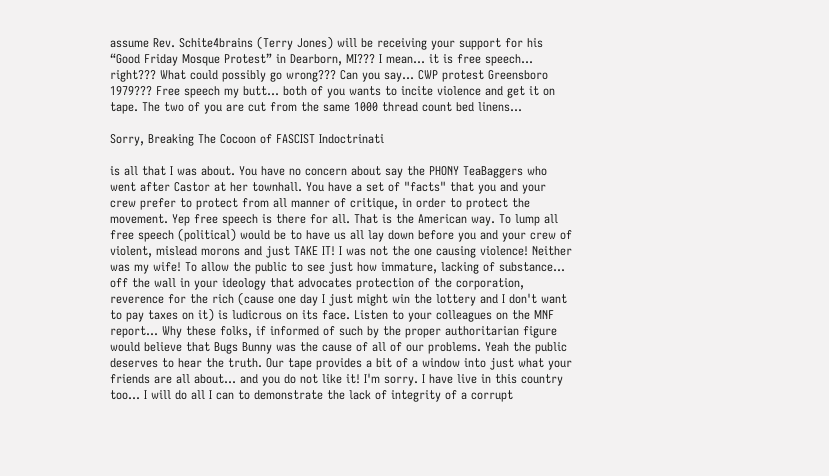assume Rev. Schite4brains (Terry Jones) will be receiving your support for his “Good Friday Mosque Protest” in Dearborn, MI??? I mean… it is free speech… right??? What could possibly go wrong??? Can you say… CWP protest Greensboro 1979??? Free speech my butt… both of you wants to incite violence and get it on tape. The two of you are cut from the same 1000 thread count bed linens…

Sorry, Breaking The Cocoon of FASCIST Indoctrinati

is all that I was about. You have no concern about say the PHONY TeaBaggers who went after Castor at her townhall. You have a set of "facts" that you and your crew prefer to protect from all manner of critique, in order to protect the movement. Yep free speech is there for all. That is the American way. To lump all free speech (political) would be to have us all lay down before you and your crew of violent, mislead morons and just TAKE IT! I was not the one causing violence! Neither was my wife! To allow the public to see just how immature, lacking of substance... off the wall in your ideology that advocates protection of the corporation, reverence for the rich (cause one day I just might win the lottery and I don't want to pay taxes on it) is ludicrous on its face. Listen to your colleagues on the MNF report... Why these folks, if informed of such by the proper authoritarian figure would believe that Bugs Bunny was the cause of all of our problems. Yeah the public deserves to hear the truth. Our tape provides a bit of a window into just what your friends are all about... and you do not like it! I'm sorry. I have live in this country too... I will do all I can to demonstrate the lack of integrity of a corrupt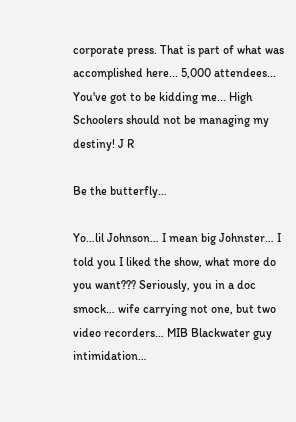corporate press. That is part of what was accomplished here... 5,000 attendees... You've got to be kidding me... High Schoolers should not be managing my destiny! J R

Be the butterfly…

Yo…lil Johnson… I mean big Johnster… I told you I liked the show, what more do you want??? Seriously, you in a doc smock… wife carrying not one, but two video recorders… MIB Blackwater guy intimidation…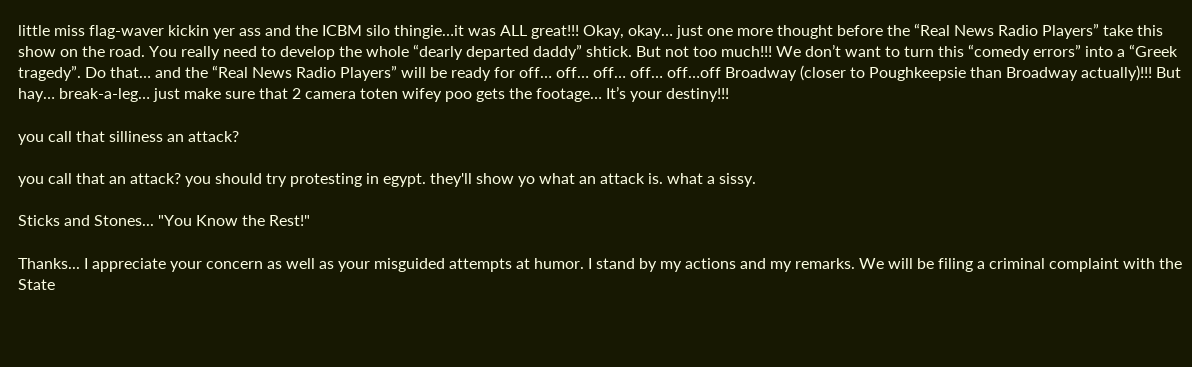little miss flag-waver kickin yer ass and the ICBM silo thingie…it was ALL great!!! Okay, okay… just one more thought before the “Real News Radio Players” take this show on the road. You really need to develop the whole “dearly departed daddy” shtick. But not too much!!! We don’t want to turn this “comedy errors” into a “Greek tragedy”. Do that… and the “Real News Radio Players” will be ready for off… off… off… off… off…off Broadway (closer to Poughkeepsie than Broadway actually)!!! But hay… break-a-leg… just make sure that 2 camera toten wifey poo gets the footage… It’s your destiny!!!

you call that silliness an attack?

you call that an attack? you should try protesting in egypt. they'll show yo what an attack is. what a sissy.

Sticks and Stones... "You Know the Rest!"

Thanks... I appreciate your concern as well as your misguided attempts at humor. I stand by my actions and my remarks. We will be filing a criminal complaint with the State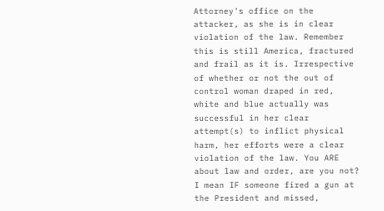Attorney's office on the attacker, as she is in clear violation of the law. Remember this is still America, fractured and frail as it is. Irrespective of whether or not the out of control woman draped in red, white and blue actually was successful in her clear attempt(s) to inflict physical harm, her efforts were a clear violation of the law. You ARE about law and order, are you not? I mean IF someone fired a gun at the President and missed,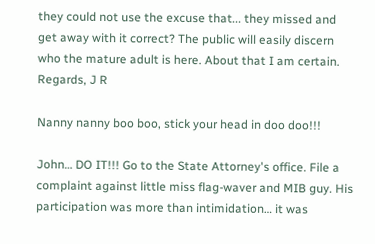they could not use the excuse that... they missed and get away with it correct? The public will easily discern who the mature adult is here. About that I am certain. Regards, J R

Nanny nanny boo boo, stick your head in doo doo!!!

John… DO IT!!! Go to the State Attorney's office. File a complaint against little miss flag-waver and MIB guy. His participation was more than intimidation… it was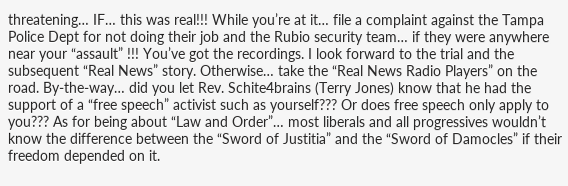threatening… IF… this was real!!! While you’re at it… file a complaint against the Tampa Police Dept for not doing their job and the Rubio security team… if they were anywhere near your “assault” !!! You’ve got the recordings. I look forward to the trial and the subsequent “Real News” story. Otherwise… take the “Real News Radio Players” on the road. By-the-way… did you let Rev. Schite4brains (Terry Jones) know that he had the support of a “free speech” activist such as yourself??? Or does free speech only apply to you??? As for being about “Law and Order”… most liberals and all progressives wouldn’t know the difference between the “Sword of Justitia” and the “Sword of Damocles” if their freedom depended on it.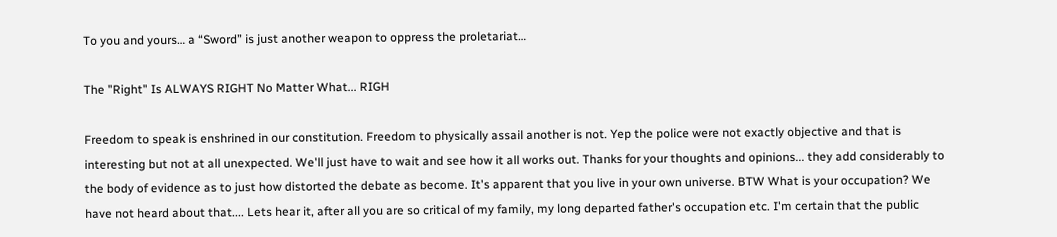To you and yours… a “Sword” is just another weapon to oppress the proletariat…

The "Right" Is ALWAYS RIGHT No Matter What... RIGH

Freedom to speak is enshrined in our constitution. Freedom to physically assail another is not. Yep the police were not exactly objective and that is interesting but not at all unexpected. We'll just have to wait and see how it all works out. Thanks for your thoughts and opinions... they add considerably to the body of evidence as to just how distorted the debate as become. It's apparent that you live in your own universe. BTW What is your occupation? We have not heard about that.... Lets hear it, after all you are so critical of my family, my long departed father's occupation etc. I'm certain that the public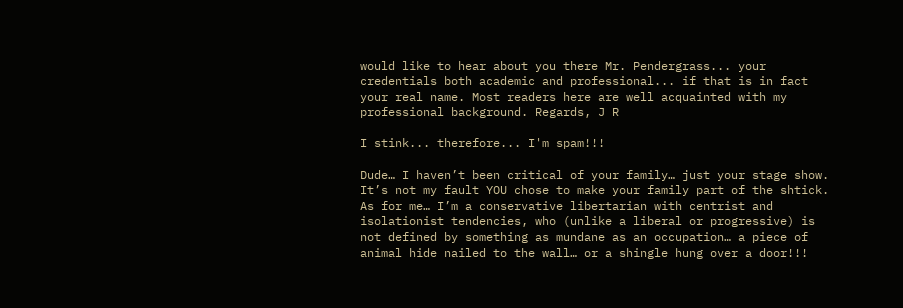would like to hear about you there Mr. Pendergrass... your credentials both academic and professional... if that is in fact your real name. Most readers here are well acquainted with my professional background. Regards, J R

I stink... therefore... I'm spam!!!

Dude… I haven’t been critical of your family… just your stage show. It’s not my fault YOU chose to make your family part of the shtick. As for me… I’m a conservative libertarian with centrist and isolationist tendencies, who (unlike a liberal or progressive) is not defined by something as mundane as an occupation… a piece of animal hide nailed to the wall… or a shingle hung over a door!!!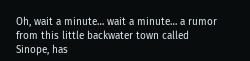Oh, wait a minute… wait a minute… a rumor from this little backwater town called Sinope, has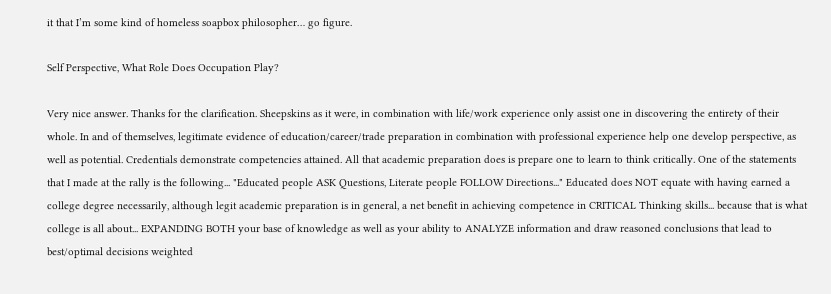it that I’m some kind of homeless soapbox philosopher… go figure.

Self Perspective, What Role Does Occupation Play?

Very nice answer. Thanks for the clarification. Sheepskins as it were, in combination with life/work experience only assist one in discovering the entirety of their whole. In and of themselves, legitimate evidence of education/career/trade preparation in combination with professional experience help one develop perspective, as well as potential. Credentials demonstrate competencies attained. All that academic preparation does is prepare one to learn to think critically. One of the statements that I made at the rally is the following... "Educated people ASK Questions, Literate people FOLLOW Directions..." Educated does NOT equate with having earned a college degree necessarily, although legit academic preparation is in general, a net benefit in achieving competence in CRITICAL Thinking skills... because that is what college is all about... EXPANDING BOTH your base of knowledge as well as your ability to ANALYZE information and draw reasoned conclusions that lead to best/optimal decisions weighted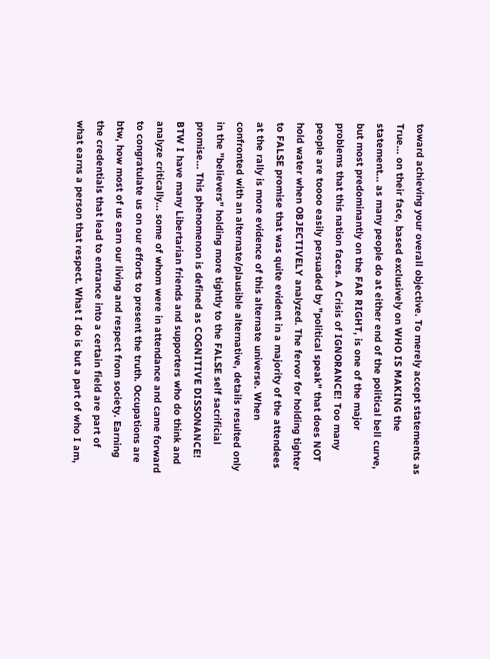toward achieving your overall objective. To merely accept statements as True... on their face, based exclusively on WHO IS MAKING the statement... as many people do at either end of the political bell curve, but most predominantly on the FAR RIGHT, is one of the major problems that this nation faces. A Crisis of IGNORANCE! Too many people are toooo easily persuaded by "political speak" that does NOT hold water when OBJECTIVELY analyzed. The fervor for holding tighter to FALSE promise that was quite evident in a majority of the attendees at the rally is more evidence of this alternate universe. When confronted with an alternate/plausible alternative, details resulted only in the "believers" holding more tightly to the FALSE self sacrificial promise... This phenomenon is defined as COGNITIVE DISSONANCE! BTW I have many Libertarian friends and supporters who do think and analyze critically... some of whom were in attendance and came forward to congratulate us on our efforts to present the truth. Occupations are btw, how most of us earn our living and respect from society. Earning the credentials that lead to entrance into a certain field are part of what earns a person that respect. What I do is but a part of who I am,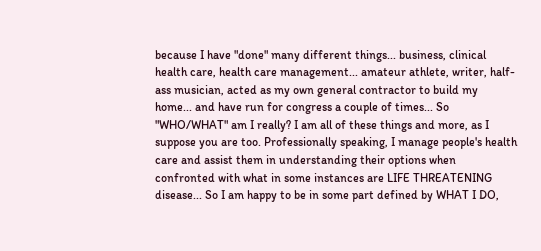because I have "done" many different things... business, clinical health care, health care management... amateur athlete, writer, half-ass musician, acted as my own general contractor to build my home... and have run for congress a couple of times... So "WHO/WHAT" am I really? I am all of these things and more, as I suppose you are too. Professionally speaking, I manage people's health care and assist them in understanding their options when confronted with what in some instances are LIFE THREATENING disease... So I am happy to be in some part defined by WHAT I DO,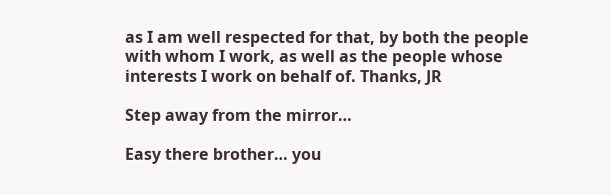as I am well respected for that, by both the people with whom I work, as well as the people whose interests I work on behalf of. Thanks, JR

Step away from the mirror…

Easy there brother… you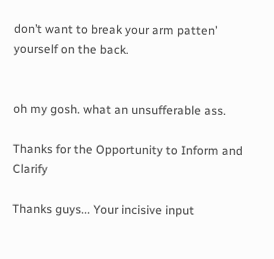don’t want to break your arm patten’ yourself on the back.


oh my gosh. what an unsufferable ass.

Thanks for the Opportunity to Inform and Clarify

Thanks guys... Your incisive input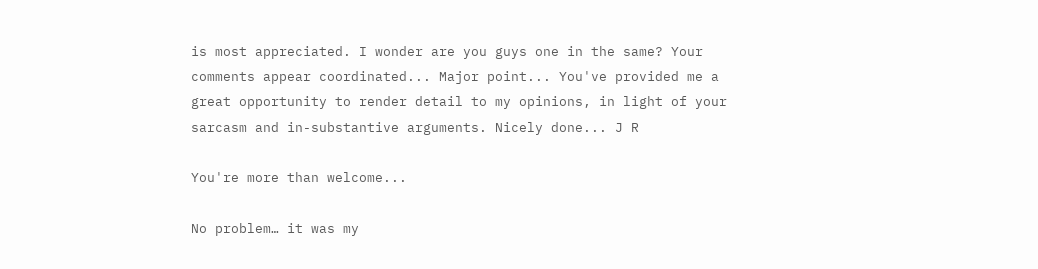is most appreciated. I wonder are you guys one in the same? Your comments appear coordinated... Major point... You've provided me a great opportunity to render detail to my opinions, in light of your sarcasm and in-substantive arguments. Nicely done... J R

You're more than welcome...

No problem… it was my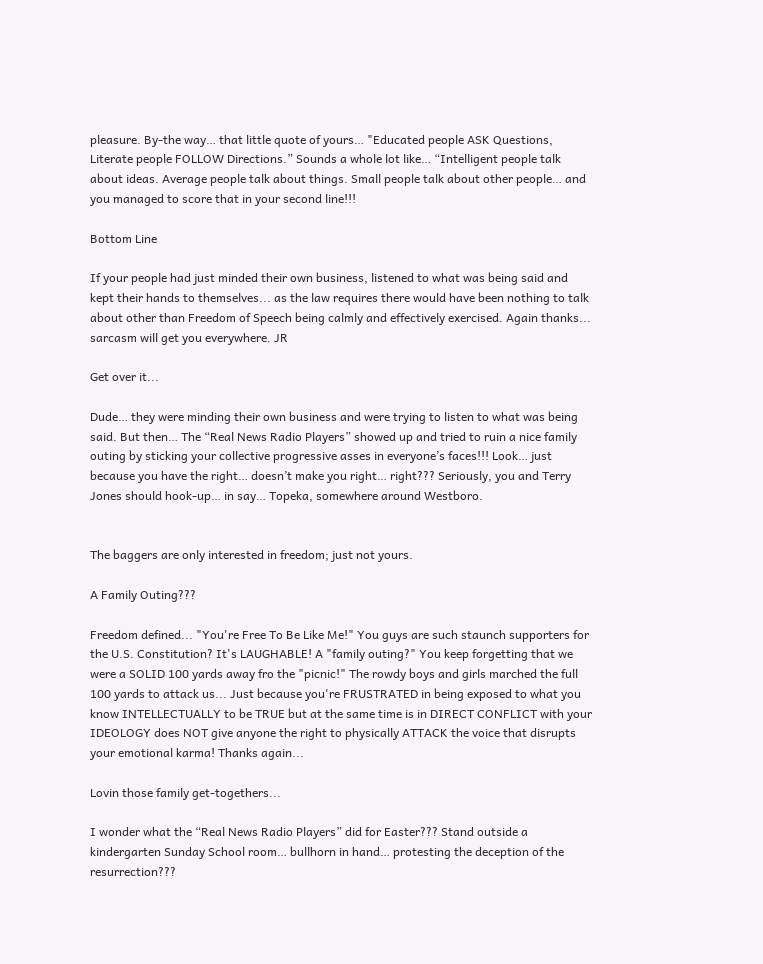pleasure. By-the way… that little quote of yours… "Educated people ASK Questions, Literate people FOLLOW Directions.” Sounds a whole lot like… “Intelligent people talk about ideas. Average people talk about things. Small people talk about other people… and you managed to score that in your second line!!!

Bottom Line

If your people had just minded their own business, listened to what was being said and kept their hands to themselves... as the law requires there would have been nothing to talk about other than Freedom of Speech being calmly and effectively exercised. Again thanks... sarcasm will get you everywhere. JR

Get over it...

Dude… they were minding their own business and were trying to listen to what was being said. But then… The “Real News Radio Players” showed up and tried to ruin a nice family outing by sticking your collective progressive asses in everyone’s faces!!! Look… just because you have the right… doesn’t make you right… right??? Seriously, you and Terry Jones should hook-up… in say… Topeka, somewhere around Westboro.


The baggers are only interested in freedom; just not yours.

A Family Outing???

Freedom defined... "You're Free To Be Like Me!" You guys are such staunch supporters for the U.S. Constitution? It's LAUGHABLE! A "family outing?" You keep forgetting that we were a SOLID 100 yards away fro the "picnic!" The rowdy boys and girls marched the full 100 yards to attack us... Just because you're FRUSTRATED in being exposed to what you know INTELLECTUALLY to be TRUE but at the same time is in DIRECT CONFLICT with your IDEOLOGY does NOT give anyone the right to physically ATTACK the voice that disrupts your emotional karma! Thanks again...

Lovin those family get-togethers...

I wonder what the “Real News Radio Players” did for Easter??? Stand outside a kindergarten Sunday School room… bullhorn in hand… protesting the deception of the resurrection???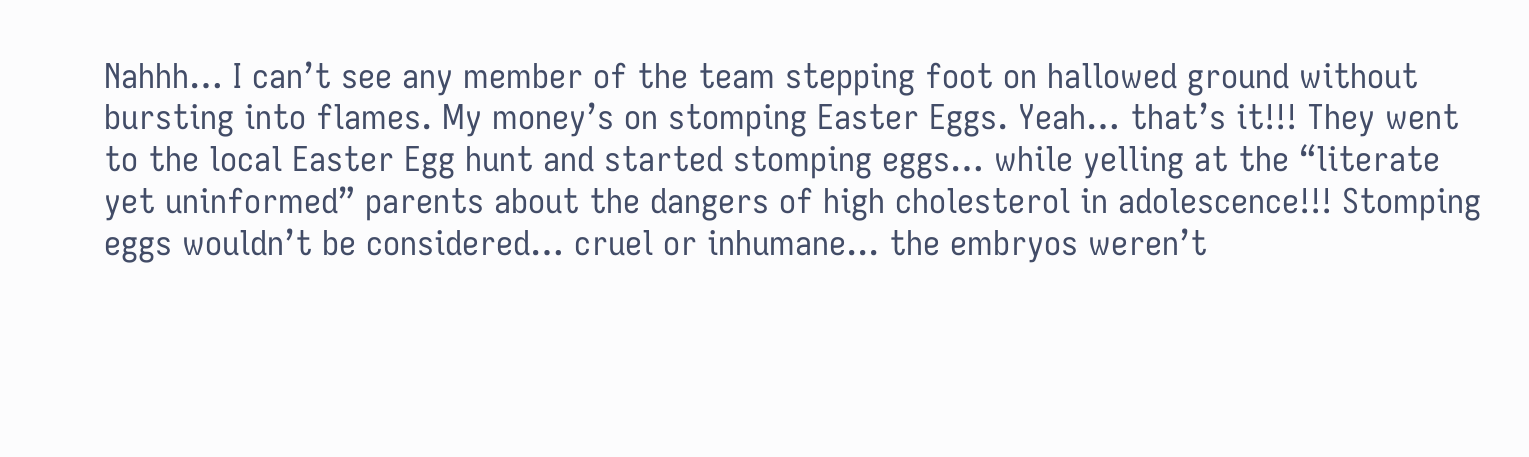Nahhh… I can’t see any member of the team stepping foot on hallowed ground without bursting into flames. My money’s on stomping Easter Eggs. Yeah… that’s it!!! They went to the local Easter Egg hunt and started stomping eggs… while yelling at the “literate yet uninformed” parents about the dangers of high cholesterol in adolescence!!! Stomping eggs wouldn’t be considered… cruel or inhumane... the embryos weren’t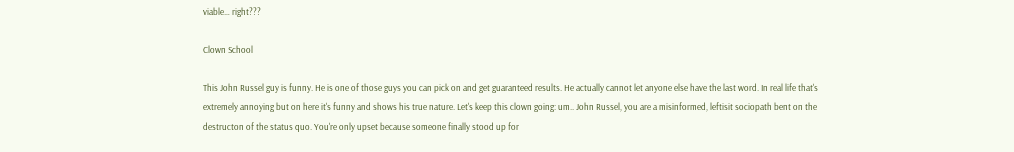viable… right???

Clown School

This John Russel guy is funny. He is one of those guys you can pick on and get guaranteed results. He actually cannot let anyone else have the last word. In real life that's extremely annoying but on here it's funny and shows his true nature. Let's keep this clown going: um.. John Russel, you are a misinformed, leftisit sociopath bent on the destructon of the status quo. You're only upset because someone finally stood up for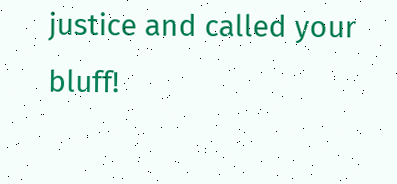justice and called your bluff!